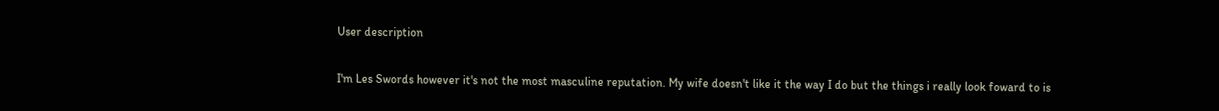User description

I'm Les Swords however it's not the most masculine reputation. My wife doesn't like it the way I do but the things i really look foward to is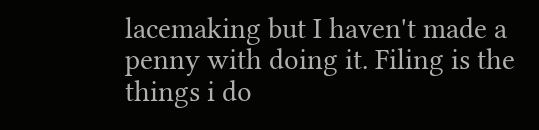lacemaking but I haven't made a penny with doing it. Filing is the things i do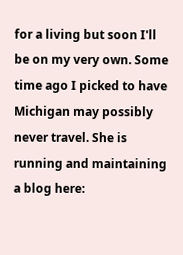for a living but soon I'll be on my very own. Some time ago I picked to have Michigan may possibly never travel. She is running and maintaining a blog here: